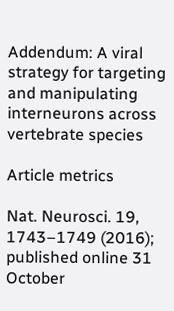Addendum: A viral strategy for targeting and manipulating interneurons across vertebrate species

Article metrics

Nat. Neurosci. 19, 1743–1749 (2016); published online 31 October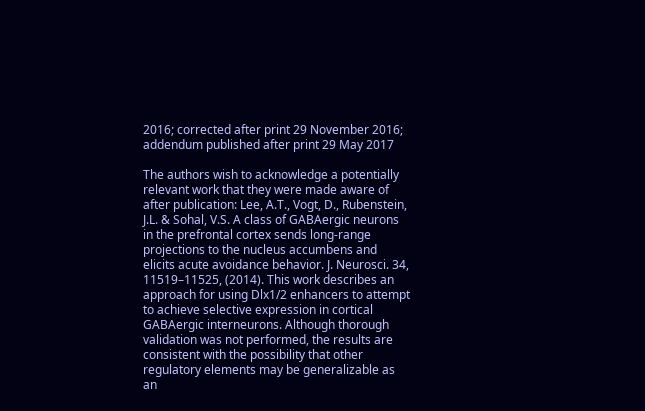2016; corrected after print 29 November 2016; addendum published after print 29 May 2017

The authors wish to acknowledge a potentially relevant work that they were made aware of after publication: Lee, A.T., Vogt, D., Rubenstein, J.L. & Sohal, V.S. A class of GABAergic neurons in the prefrontal cortex sends long-range projections to the nucleus accumbens and elicits acute avoidance behavior. J. Neurosci. 34, 11519–11525, (2014). This work describes an approach for using Dlx1/2 enhancers to attempt to achieve selective expression in cortical GABAergic interneurons. Although thorough validation was not performed, the results are consistent with the possibility that other regulatory elements may be generalizable as an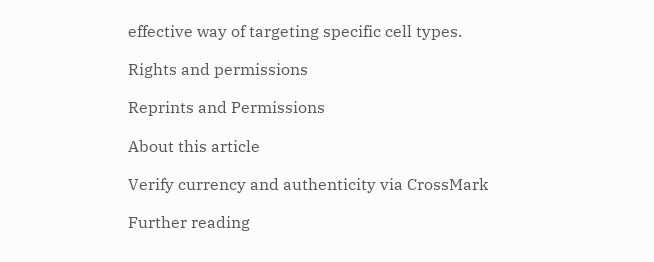effective way of targeting specific cell types.

Rights and permissions

Reprints and Permissions

About this article

Verify currency and authenticity via CrossMark

Further reading